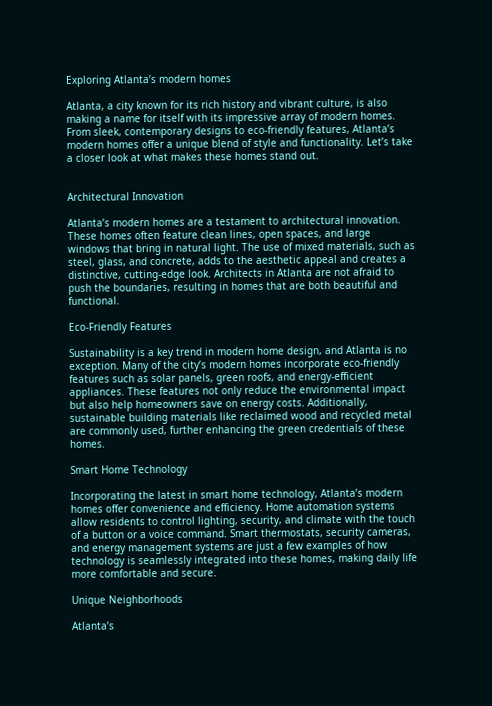Exploring Atlanta’s modern homes

Atlanta, a city known for its rich history and vibrant culture, is also making a name for itself with its impressive array of modern homes. From sleek, contemporary designs to eco-friendly features, Atlanta’s modern homes offer a unique blend of style and functionality. Let’s take a closer look at what makes these homes stand out.


Architectural Innovation

Atlanta’s modern homes are a testament to architectural innovation. These homes often feature clean lines, open spaces, and large windows that bring in natural light. The use of mixed materials, such as steel, glass, and concrete, adds to the aesthetic appeal and creates a distinctive, cutting-edge look. Architects in Atlanta are not afraid to push the boundaries, resulting in homes that are both beautiful and functional.

Eco-Friendly Features

Sustainability is a key trend in modern home design, and Atlanta is no exception. Many of the city’s modern homes incorporate eco-friendly features such as solar panels, green roofs, and energy-efficient appliances. These features not only reduce the environmental impact but also help homeowners save on energy costs. Additionally, sustainable building materials like reclaimed wood and recycled metal are commonly used, further enhancing the green credentials of these homes.

Smart Home Technology

Incorporating the latest in smart home technology, Atlanta’s modern homes offer convenience and efficiency. Home automation systems allow residents to control lighting, security, and climate with the touch of a button or a voice command. Smart thermostats, security cameras, and energy management systems are just a few examples of how technology is seamlessly integrated into these homes, making daily life more comfortable and secure.

Unique Neighborhoods

Atlanta’s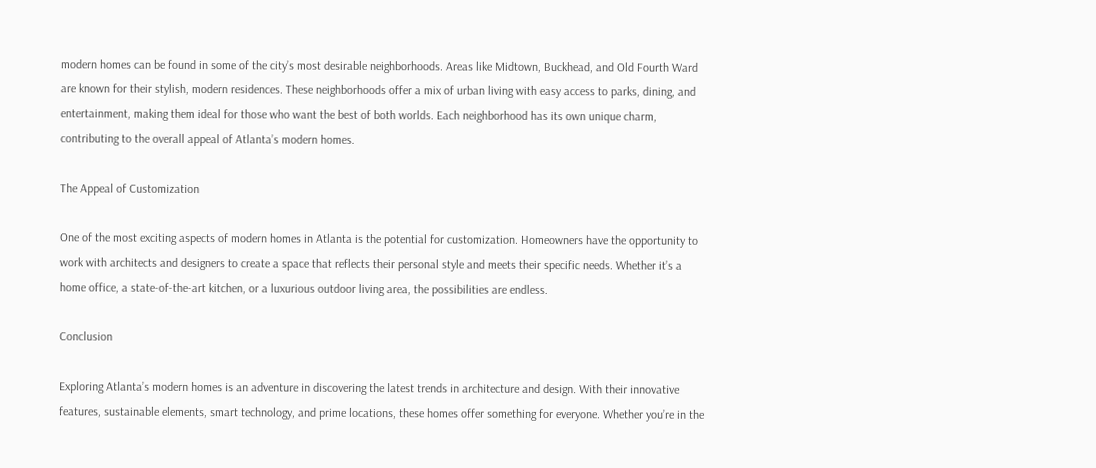modern homes can be found in some of the city’s most desirable neighborhoods. Areas like Midtown, Buckhead, and Old Fourth Ward are known for their stylish, modern residences. These neighborhoods offer a mix of urban living with easy access to parks, dining, and entertainment, making them ideal for those who want the best of both worlds. Each neighborhood has its own unique charm, contributing to the overall appeal of Atlanta’s modern homes.

The Appeal of Customization

One of the most exciting aspects of modern homes in Atlanta is the potential for customization. Homeowners have the opportunity to work with architects and designers to create a space that reflects their personal style and meets their specific needs. Whether it’s a home office, a state-of-the-art kitchen, or a luxurious outdoor living area, the possibilities are endless.

Conclusion

Exploring Atlanta’s modern homes is an adventure in discovering the latest trends in architecture and design. With their innovative features, sustainable elements, smart technology, and prime locations, these homes offer something for everyone. Whether you’re in the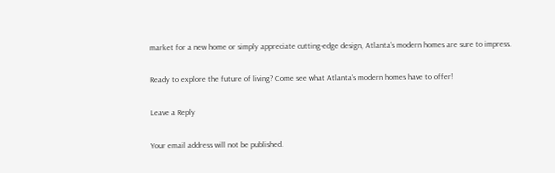market for a new home or simply appreciate cutting-edge design, Atlanta’s modern homes are sure to impress.

Ready to explore the future of living? Come see what Atlanta’s modern homes have to offer!

Leave a Reply

Your email address will not be published.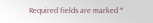Required fields are marked *